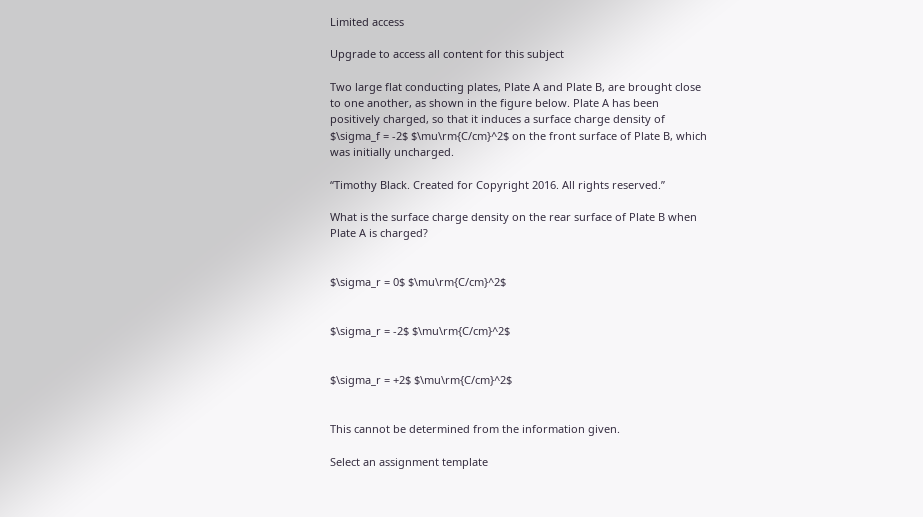Limited access

Upgrade to access all content for this subject

Two large flat conducting plates, Plate A and Plate B, are brought close to one another, as shown in the figure below. Plate A has been positively charged, so that it induces a surface charge density of $\sigma_f = -2$ $\mu\rm{C/cm}^2$ on the front surface of Plate B, which was initially uncharged.

“Timothy Black. Created for Copyright 2016. All rights reserved.”

What is the surface charge density on the rear surface of Plate B when Plate A is charged?


$\sigma_r = 0$ $\mu\rm{C/cm}^2$


$\sigma_r = -2$ $\mu\rm{C/cm}^2$


$\sigma_r = +2$ $\mu\rm{C/cm}^2$


This cannot be determined from the information given.

Select an assignment template